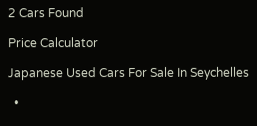2 Cars Found

Price Calculator

Japanese Used Cars For Sale In Seychelles

  •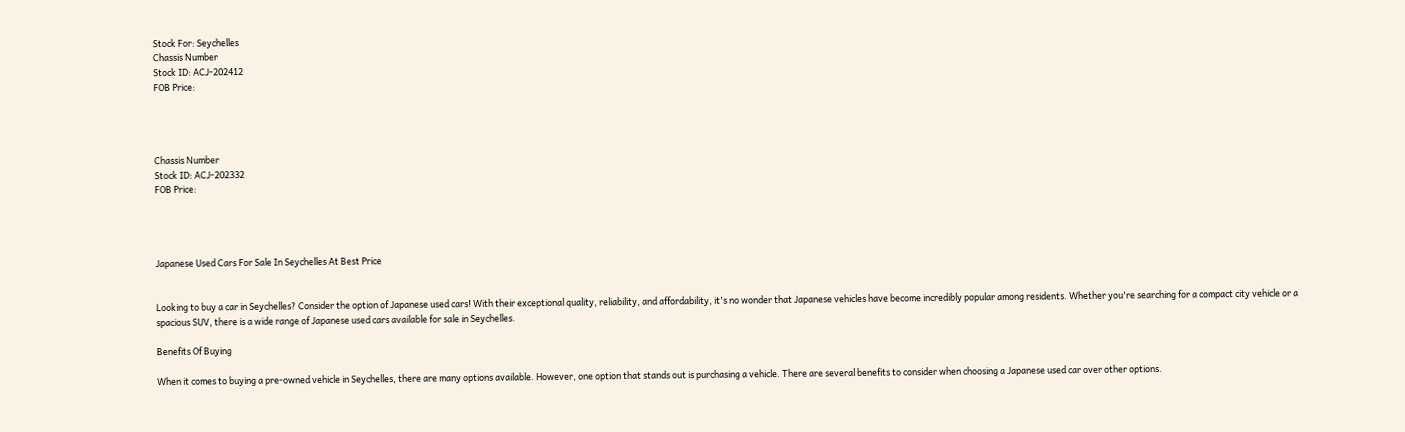Stock For: Seychelles
Chassis Number
Stock ID: ACJ-202412
FOB Price:




Chassis Number
Stock ID: ACJ-202332
FOB Price:




Japanese Used Cars For Sale In Seychelles At Best Price


Looking to buy a car in Seychelles? Consider the option of Japanese used cars! With their exceptional quality, reliability, and affordability, it's no wonder that Japanese vehicles have become incredibly popular among residents. Whether you're searching for a compact city vehicle or a spacious SUV, there is a wide range of Japanese used cars available for sale in Seychelles.

Benefits Of Buying

When it comes to buying a pre-owned vehicle in Seychelles, there are many options available. However, one option that stands out is purchasing a vehicle. There are several benefits to consider when choosing a Japanese used car over other options.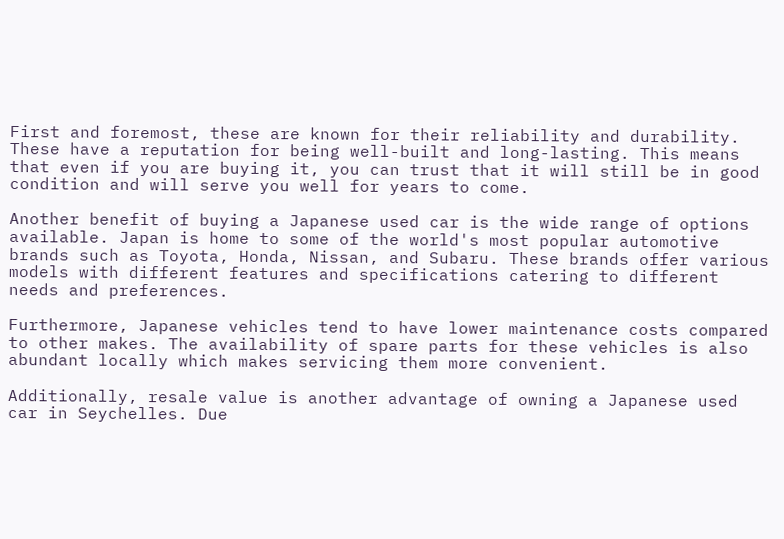First and foremost, these are known for their reliability and durability. These have a reputation for being well-built and long-lasting. This means that even if you are buying it, you can trust that it will still be in good condition and will serve you well for years to come.

Another benefit of buying a Japanese used car is the wide range of options available. Japan is home to some of the world's most popular automotive brands such as Toyota, Honda, Nissan, and Subaru. These brands offer various models with different features and specifications catering to different needs and preferences.

Furthermore, Japanese vehicles tend to have lower maintenance costs compared to other makes. The availability of spare parts for these vehicles is also abundant locally which makes servicing them more convenient.

Additionally, resale value is another advantage of owning a Japanese used car in Seychelles. Due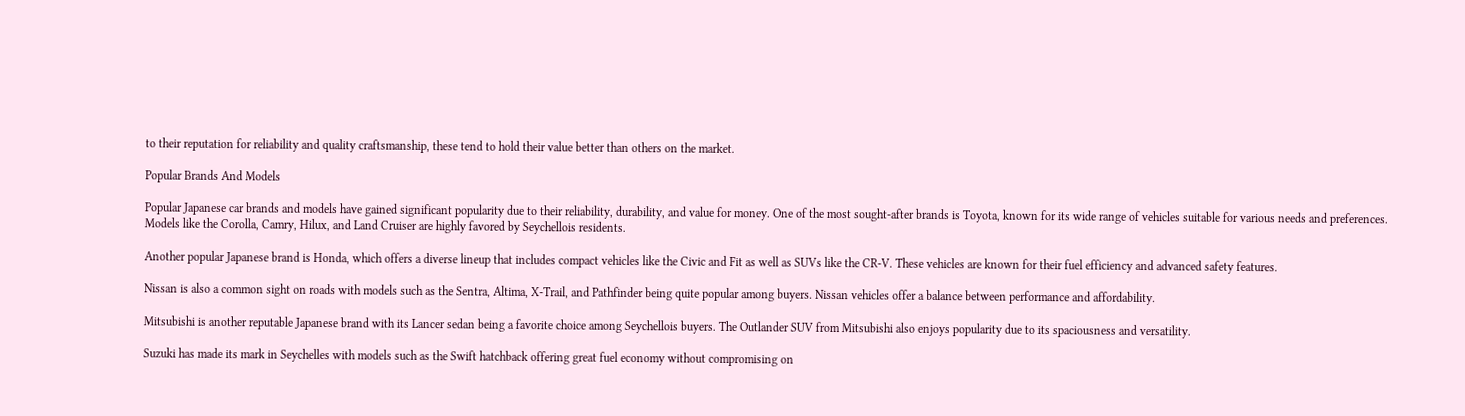to their reputation for reliability and quality craftsmanship, these tend to hold their value better than others on the market.

Popular Brands And Models

Popular Japanese car brands and models have gained significant popularity due to their reliability, durability, and value for money. One of the most sought-after brands is Toyota, known for its wide range of vehicles suitable for various needs and preferences. Models like the Corolla, Camry, Hilux, and Land Cruiser are highly favored by Seychellois residents.

Another popular Japanese brand is Honda, which offers a diverse lineup that includes compact vehicles like the Civic and Fit as well as SUVs like the CR-V. These vehicles are known for their fuel efficiency and advanced safety features.

Nissan is also a common sight on roads with models such as the Sentra, Altima, X-Trail, and Pathfinder being quite popular among buyers. Nissan vehicles offer a balance between performance and affordability.

Mitsubishi is another reputable Japanese brand with its Lancer sedan being a favorite choice among Seychellois buyers. The Outlander SUV from Mitsubishi also enjoys popularity due to its spaciousness and versatility.

Suzuki has made its mark in Seychelles with models such as the Swift hatchback offering great fuel economy without compromising on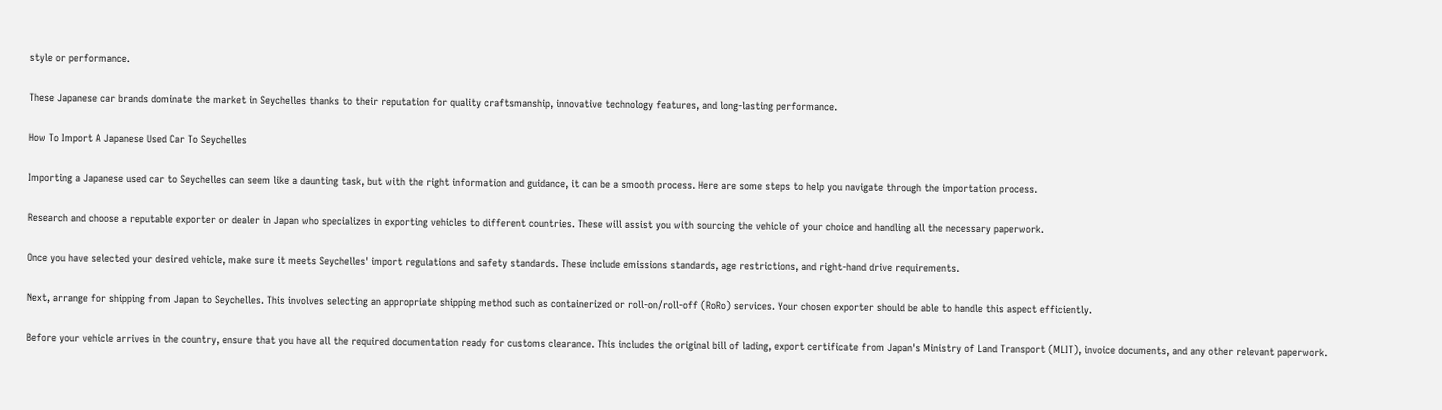style or performance.

These Japanese car brands dominate the market in Seychelles thanks to their reputation for quality craftsmanship, innovative technology features, and long-lasting performance.

How To Import A Japanese Used Car To Seychelles

Importing a Japanese used car to Seychelles can seem like a daunting task, but with the right information and guidance, it can be a smooth process. Here are some steps to help you navigate through the importation process.

Research and choose a reputable exporter or dealer in Japan who specializes in exporting vehicles to different countries. These will assist you with sourcing the vehicle of your choice and handling all the necessary paperwork.

Once you have selected your desired vehicle, make sure it meets Seychelles' import regulations and safety standards. These include emissions standards, age restrictions, and right-hand drive requirements.

Next, arrange for shipping from Japan to Seychelles. This involves selecting an appropriate shipping method such as containerized or roll-on/roll-off (RoRo) services. Your chosen exporter should be able to handle this aspect efficiently.

Before your vehicle arrives in the country, ensure that you have all the required documentation ready for customs clearance. This includes the original bill of lading, export certificate from Japan's Ministry of Land Transport (MLIT), invoice documents, and any other relevant paperwork.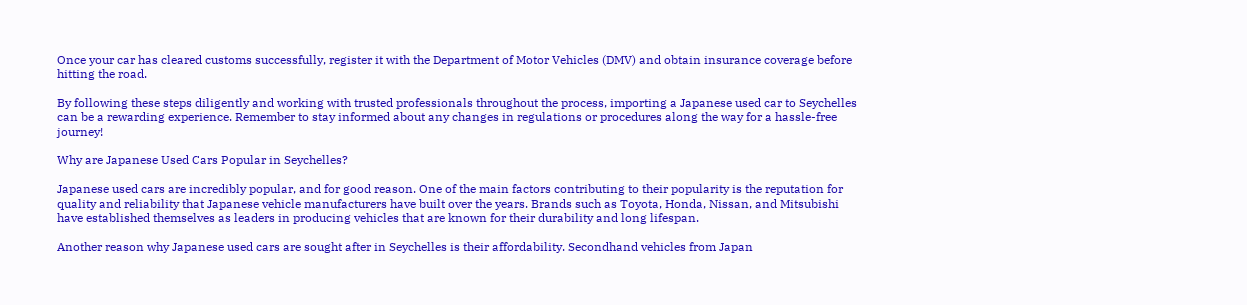Once your car has cleared customs successfully, register it with the Department of Motor Vehicles (DMV) and obtain insurance coverage before hitting the road.

By following these steps diligently and working with trusted professionals throughout the process, importing a Japanese used car to Seychelles can be a rewarding experience. Remember to stay informed about any changes in regulations or procedures along the way for a hassle-free journey!

Why are Japanese Used Cars Popular in Seychelles?

Japanese used cars are incredibly popular, and for good reason. One of the main factors contributing to their popularity is the reputation for quality and reliability that Japanese vehicle manufacturers have built over the years. Brands such as Toyota, Honda, Nissan, and Mitsubishi have established themselves as leaders in producing vehicles that are known for their durability and long lifespan.

Another reason why Japanese used cars are sought after in Seychelles is their affordability. Secondhand vehicles from Japan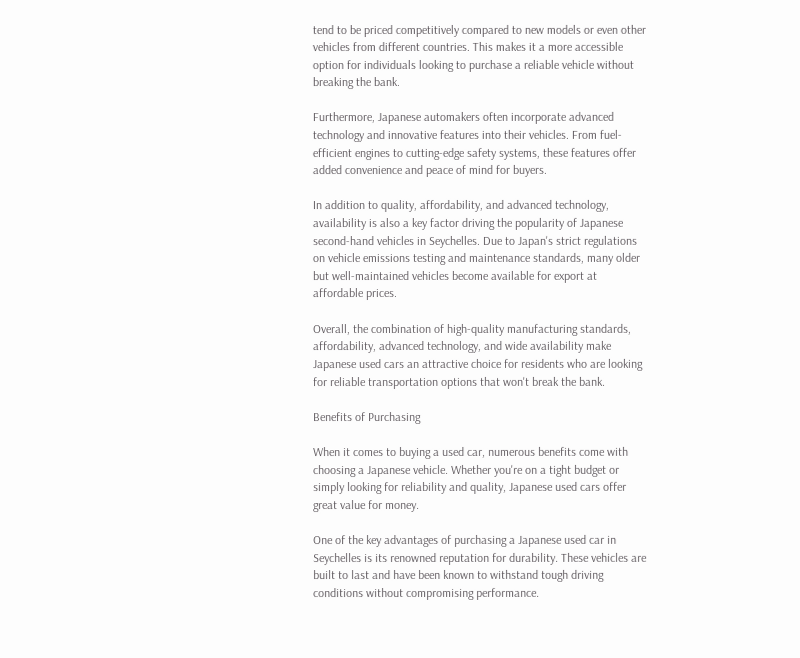tend to be priced competitively compared to new models or even other vehicles from different countries. This makes it a more accessible option for individuals looking to purchase a reliable vehicle without breaking the bank.

Furthermore, Japanese automakers often incorporate advanced technology and innovative features into their vehicles. From fuel-efficient engines to cutting-edge safety systems, these features offer added convenience and peace of mind for buyers.

In addition to quality, affordability, and advanced technology, availability is also a key factor driving the popularity of Japanese second-hand vehicles in Seychelles. Due to Japan's strict regulations on vehicle emissions testing and maintenance standards, many older but well-maintained vehicles become available for export at affordable prices.

Overall, the combination of high-quality manufacturing standards, affordability, advanced technology, and wide availability make Japanese used cars an attractive choice for residents who are looking for reliable transportation options that won't break the bank.

Benefits of Purchasing

When it comes to buying a used car, numerous benefits come with choosing a Japanese vehicle. Whether you're on a tight budget or simply looking for reliability and quality, Japanese used cars offer great value for money.

One of the key advantages of purchasing a Japanese used car in Seychelles is its renowned reputation for durability. These vehicles are built to last and have been known to withstand tough driving conditions without compromising performance.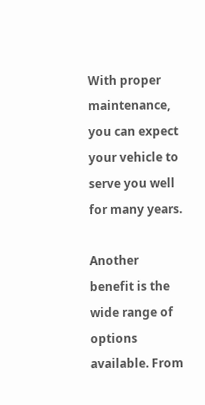With proper maintenance, you can expect your vehicle to serve you well for many years.

Another benefit is the wide range of options available. From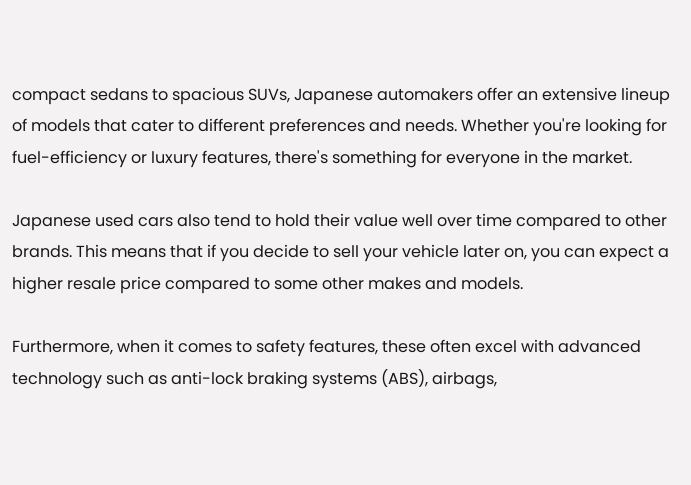compact sedans to spacious SUVs, Japanese automakers offer an extensive lineup of models that cater to different preferences and needs. Whether you're looking for fuel-efficiency or luxury features, there's something for everyone in the market.

Japanese used cars also tend to hold their value well over time compared to other brands. This means that if you decide to sell your vehicle later on, you can expect a higher resale price compared to some other makes and models.

Furthermore, when it comes to safety features, these often excel with advanced technology such as anti-lock braking systems (ABS), airbags,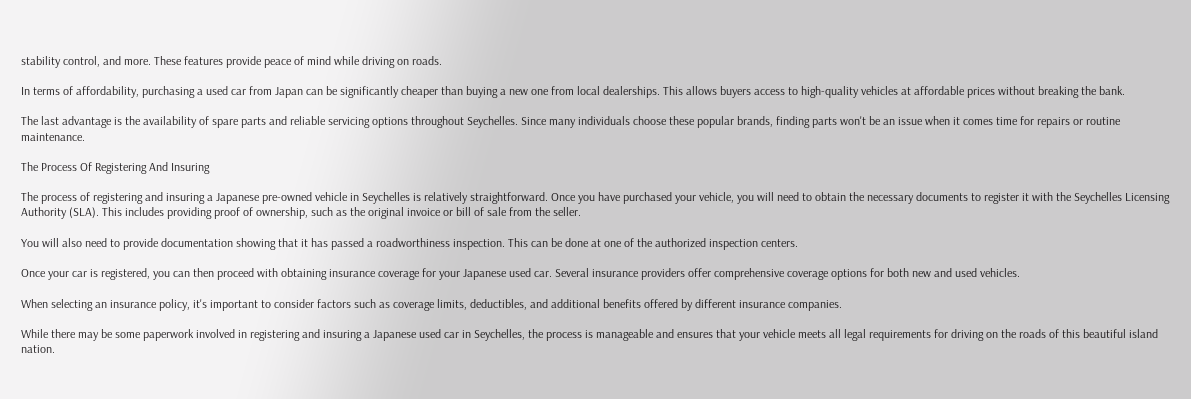stability control, and more. These features provide peace of mind while driving on roads.

In terms of affordability, purchasing a used car from Japan can be significantly cheaper than buying a new one from local dealerships. This allows buyers access to high-quality vehicles at affordable prices without breaking the bank.

The last advantage is the availability of spare parts and reliable servicing options throughout Seychelles. Since many individuals choose these popular brands, finding parts won't be an issue when it comes time for repairs or routine maintenance.

The Process Of Registering And Insuring

The process of registering and insuring a Japanese pre-owned vehicle in Seychelles is relatively straightforward. Once you have purchased your vehicle, you will need to obtain the necessary documents to register it with the Seychelles Licensing Authority (SLA). This includes providing proof of ownership, such as the original invoice or bill of sale from the seller.

You will also need to provide documentation showing that it has passed a roadworthiness inspection. This can be done at one of the authorized inspection centers.

Once your car is registered, you can then proceed with obtaining insurance coverage for your Japanese used car. Several insurance providers offer comprehensive coverage options for both new and used vehicles.

When selecting an insurance policy, it's important to consider factors such as coverage limits, deductibles, and additional benefits offered by different insurance companies.

While there may be some paperwork involved in registering and insuring a Japanese used car in Seychelles, the process is manageable and ensures that your vehicle meets all legal requirements for driving on the roads of this beautiful island nation.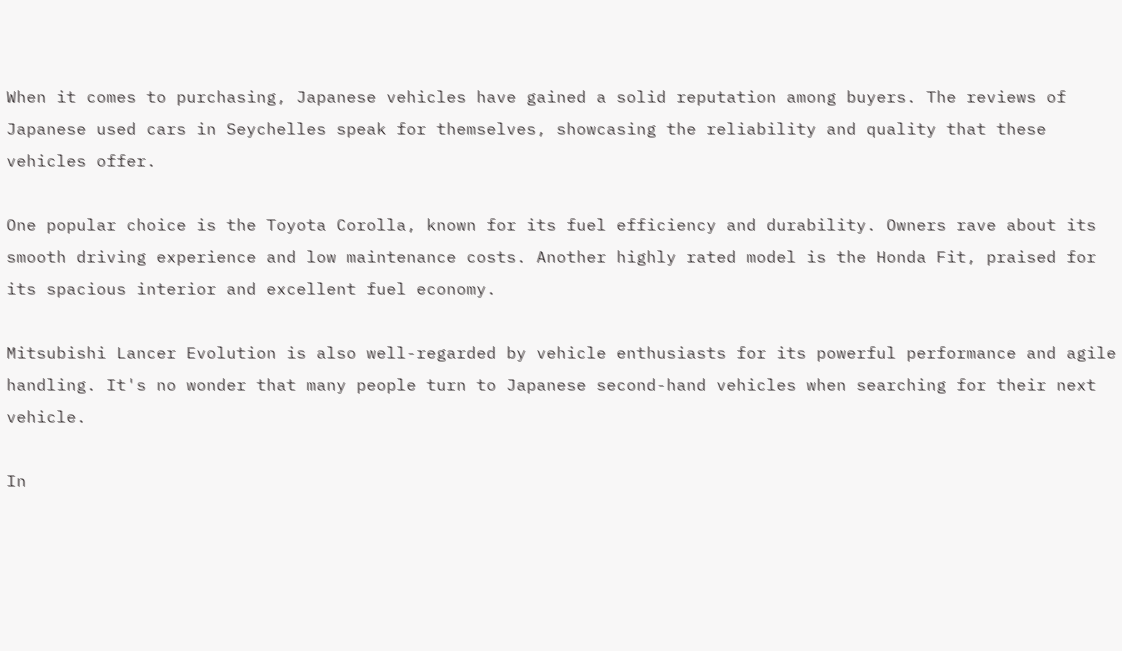When it comes to purchasing, Japanese vehicles have gained a solid reputation among buyers. The reviews of Japanese used cars in Seychelles speak for themselves, showcasing the reliability and quality that these vehicles offer.

One popular choice is the Toyota Corolla, known for its fuel efficiency and durability. Owners rave about its smooth driving experience and low maintenance costs. Another highly rated model is the Honda Fit, praised for its spacious interior and excellent fuel economy.

Mitsubishi Lancer Evolution is also well-regarded by vehicle enthusiasts for its powerful performance and agile handling. It's no wonder that many people turn to Japanese second-hand vehicles when searching for their next vehicle.

In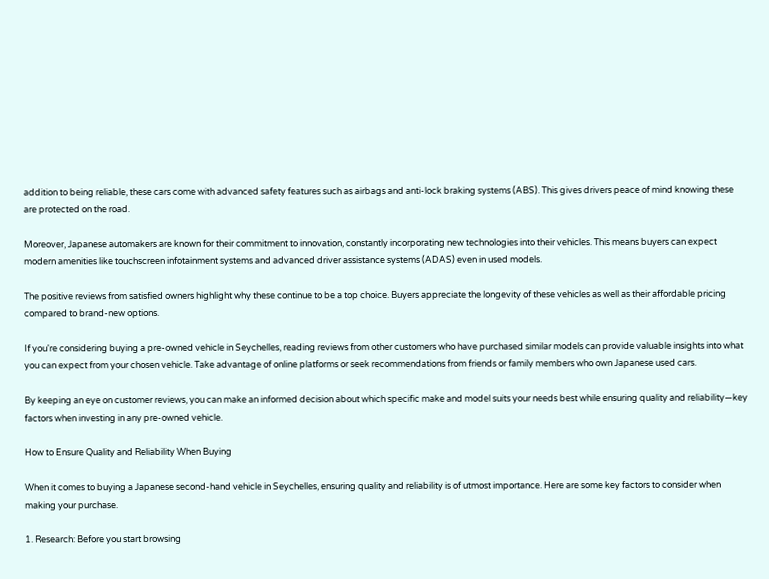addition to being reliable, these cars come with advanced safety features such as airbags and anti-lock braking systems (ABS). This gives drivers peace of mind knowing these are protected on the road.

Moreover, Japanese automakers are known for their commitment to innovation, constantly incorporating new technologies into their vehicles. This means buyers can expect modern amenities like touchscreen infotainment systems and advanced driver assistance systems (ADAS) even in used models.

The positive reviews from satisfied owners highlight why these continue to be a top choice. Buyers appreciate the longevity of these vehicles as well as their affordable pricing compared to brand-new options.

If you're considering buying a pre-owned vehicle in Seychelles, reading reviews from other customers who have purchased similar models can provide valuable insights into what you can expect from your chosen vehicle. Take advantage of online platforms or seek recommendations from friends or family members who own Japanese used cars.

By keeping an eye on customer reviews, you can make an informed decision about which specific make and model suits your needs best while ensuring quality and reliability—key factors when investing in any pre-owned vehicle.

How to Ensure Quality and Reliability When Buying

When it comes to buying a Japanese second-hand vehicle in Seychelles, ensuring quality and reliability is of utmost importance. Here are some key factors to consider when making your purchase.

1. Research: Before you start browsing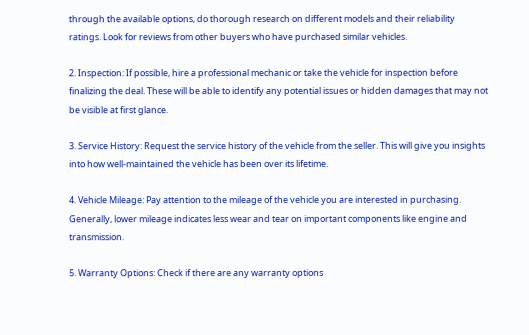through the available options, do thorough research on different models and their reliability ratings. Look for reviews from other buyers who have purchased similar vehicles.

2. Inspection: If possible, hire a professional mechanic or take the vehicle for inspection before finalizing the deal. These will be able to identify any potential issues or hidden damages that may not be visible at first glance.

3. Service History: Request the service history of the vehicle from the seller. This will give you insights into how well-maintained the vehicle has been over its lifetime.

4. Vehicle Mileage: Pay attention to the mileage of the vehicle you are interested in purchasing. Generally, lower mileage indicates less wear and tear on important components like engine and transmission.

5. Warranty Options: Check if there are any warranty options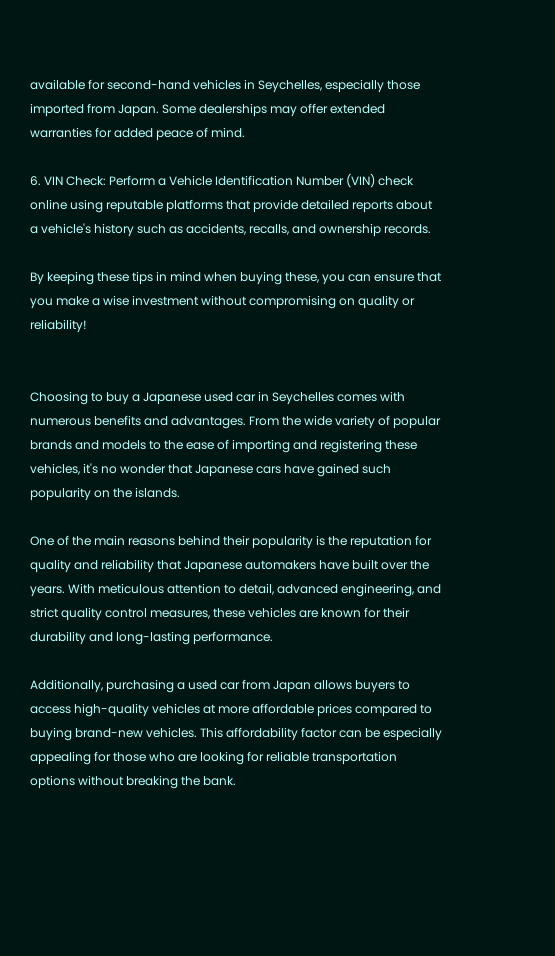available for second-hand vehicles in Seychelles, especially those imported from Japan. Some dealerships may offer extended warranties for added peace of mind.

6. VIN Check: Perform a Vehicle Identification Number (VIN) check online using reputable platforms that provide detailed reports about a vehicle's history such as accidents, recalls, and ownership records.

By keeping these tips in mind when buying these, you can ensure that you make a wise investment without compromising on quality or reliability!


Choosing to buy a Japanese used car in Seychelles comes with numerous benefits and advantages. From the wide variety of popular brands and models to the ease of importing and registering these vehicles, it's no wonder that Japanese cars have gained such popularity on the islands.

One of the main reasons behind their popularity is the reputation for quality and reliability that Japanese automakers have built over the years. With meticulous attention to detail, advanced engineering, and strict quality control measures, these vehicles are known for their durability and long-lasting performance.

Additionally, purchasing a used car from Japan allows buyers to access high-quality vehicles at more affordable prices compared to buying brand-new vehicles. This affordability factor can be especially appealing for those who are looking for reliable transportation options without breaking the bank.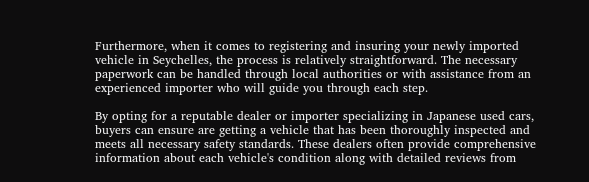Furthermore, when it comes to registering and insuring your newly imported vehicle in Seychelles, the process is relatively straightforward. The necessary paperwork can be handled through local authorities or with assistance from an experienced importer who will guide you through each step.

By opting for a reputable dealer or importer specializing in Japanese used cars, buyers can ensure are getting a vehicle that has been thoroughly inspected and meets all necessary safety standards. These dealers often provide comprehensive information about each vehicle's condition along with detailed reviews from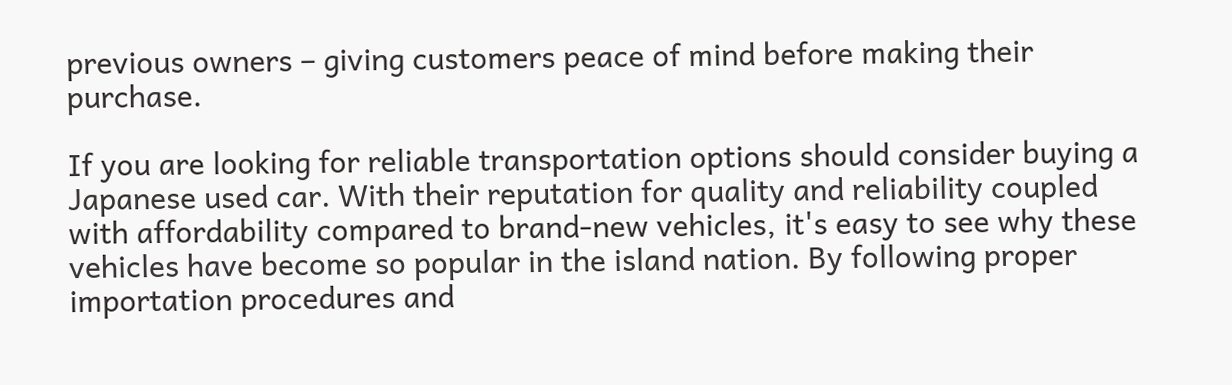previous owners – giving customers peace of mind before making their purchase.

If you are looking for reliable transportation options should consider buying a Japanese used car. With their reputation for quality and reliability coupled with affordability compared to brand-new vehicles, it's easy to see why these vehicles have become so popular in the island nation. By following proper importation procedures and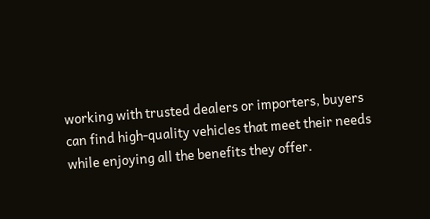working with trusted dealers or importers, buyers can find high-quality vehicles that meet their needs while enjoying all the benefits they offer.